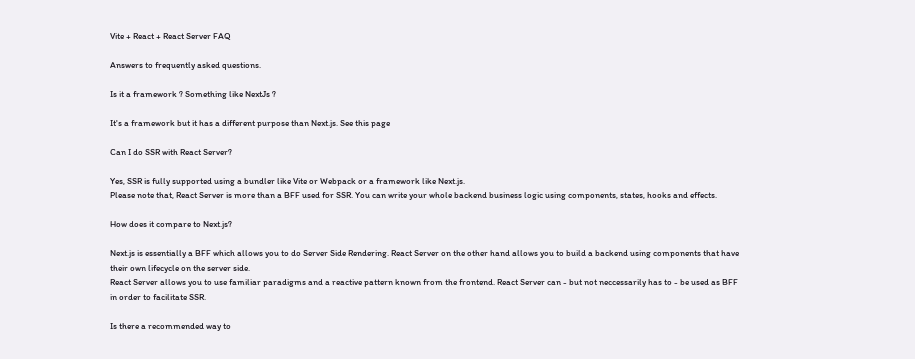Vite + React + React Server FAQ

Answers to frequently asked questions.

Is it a framework ? Something like NextJs ?

It's a framework but it has a different purpose than Next.js. See this page

Can I do SSR with React Server?

Yes, SSR is fully supported using a bundler like Vite or Webpack or a framework like Next.js.
Please note that, React Server is more than a BFF used for SSR. You can write your whole backend business logic using components, states, hooks and effects.

How does it compare to Next.js?

Next.js is essentially a BFF which allows you to do Server Side Rendering. React Server on the other hand allows you to build a backend using components that have their own lifecycle on the server side.
React Server allows you to use familiar paradigms and a reactive pattern known from the frontend. React Server can - but not neccessarily has to - be used as BFF in order to facilitate SSR.

Is there a recommended way to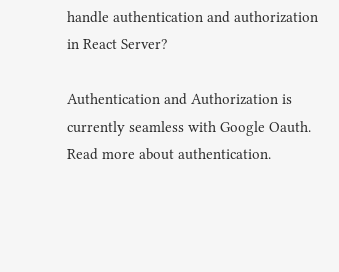handle authentication and authorization in React Server?

Authentication and Authorization is currently seamless with Google Oauth. Read more about authentication.